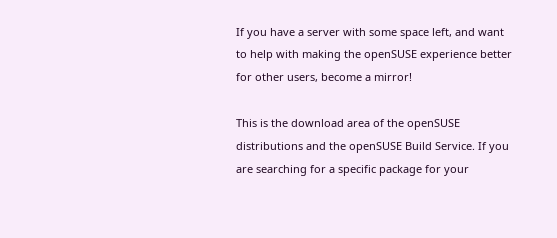If you have a server with some space left, and want to help with making the openSUSE experience better for other users, become a mirror!

This is the download area of the openSUSE distributions and the openSUSE Build Service. If you are searching for a specific package for your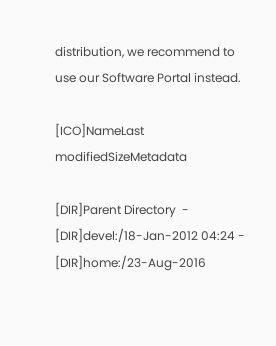distribution, we recommend to use our Software Portal instead.

[ICO]NameLast modifiedSizeMetadata

[DIR]Parent Directory  -
[DIR]devel:/18-Jan-2012 04:24 -
[DIR]home:/23-Aug-2016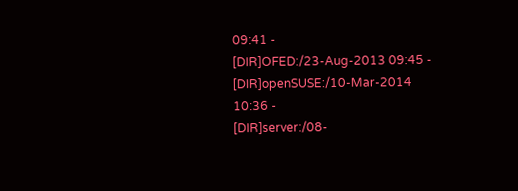09:41 -
[DIR]OFED:/23-Aug-2013 09:45 -
[DIR]openSUSE:/10-Mar-2014 10:36 -
[DIR]server:/08-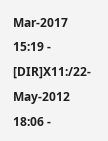Mar-2017 15:19 -
[DIR]X11:/22-May-2012 18:06 -